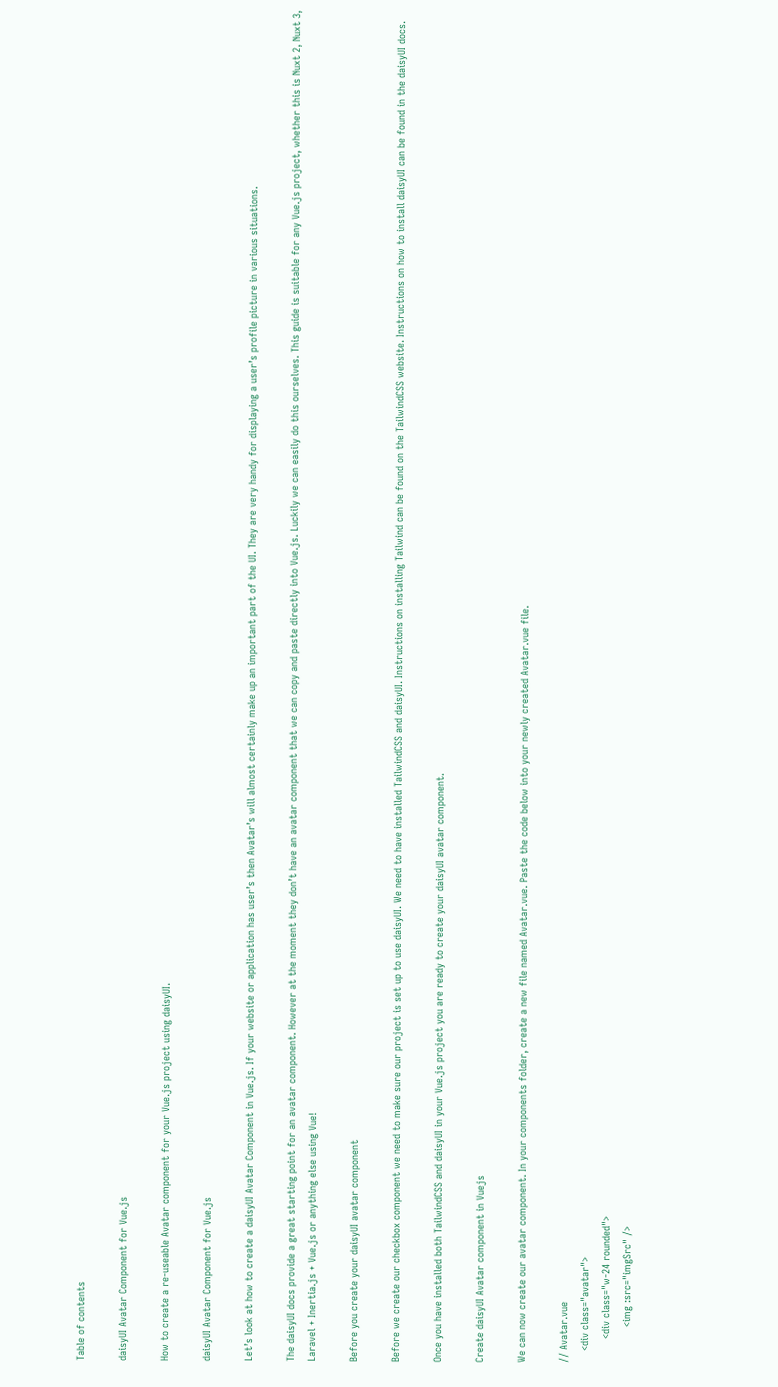Table of contents

daisyUI Avatar Component for Vue.js

How to create a re-useable Avatar component for your Vue.js project using daisyUI.

daisyUI Avatar Component for Vue.js

Let’s look at how to create a daisyUI Avatar Component in Vue.js. If your website or application has user’s then Avatar’s will almost certainly make up an important part of the UI. They are very handy for displaying a user’s profile picture in various situations.

The daisyUI docs provide a great starting point for an avatar component. However at the moment they don’t have an avatar component that we can copy and paste directly into Vue.js. Luckily we can easily do this ourselves. This guide is suitable for any Vue.js project, whether this is Nuxt 2, Nuxt 3, Laravel + Inertia.js + Vue.js or anything else using Vue!

Before you create your daisyUI avatar component

Before we create our checkbox component we need to make sure our project is set up to use daisyUI. We need to have installed TailwindCSS and daisyUI. Instructions on installing Tailwind can be found on the TailwindCSS website. Instructions on how to install daisyUI can be found in the daisyUI docs.

Once you have installed both TailwindCSS and daisyUI in your Vue.js project you are ready to create your daisyUI avatar component.

Create daisyUI Avatar component in Vuejs

We can now create our avatar component. In your components folder, create a new file named Avatar.vue. Paste the code below into your newly created Avatar.vue file.

// Avatar.vue
    <div class="avatar">
        <div class="w-24 rounded">
            <img :src="imgSrc" />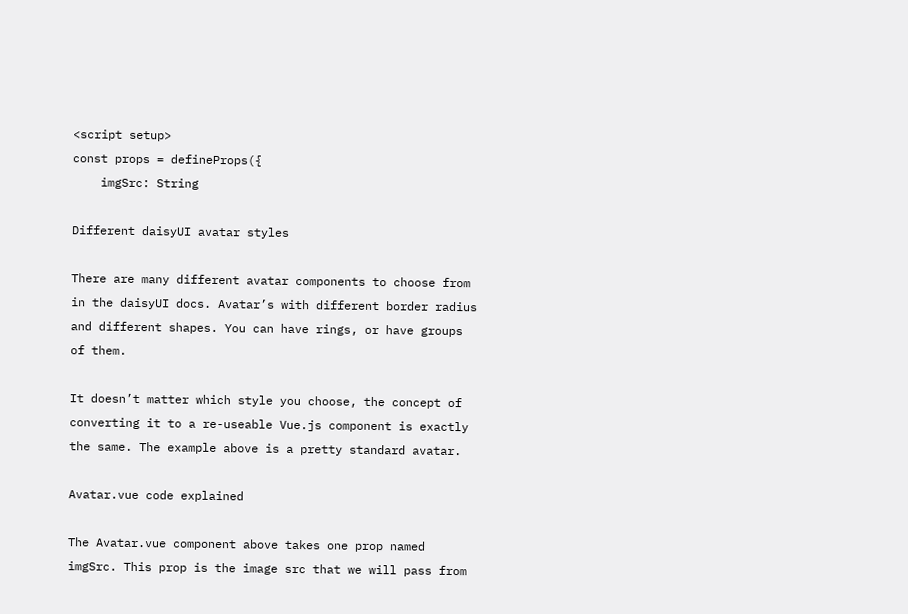<script setup>
const props = defineProps({
    imgSrc: String

Different daisyUI avatar styles

There are many different avatar components to choose from in the daisyUI docs. Avatar’s with different border radius and different shapes. You can have rings, or have groups of them.

It doesn’t matter which style you choose, the concept of converting it to a re-useable Vue.js component is exactly the same. The example above is a pretty standard avatar.

Avatar.vue code explained

The Avatar.vue component above takes one prop named imgSrc. This prop is the image src that we will pass from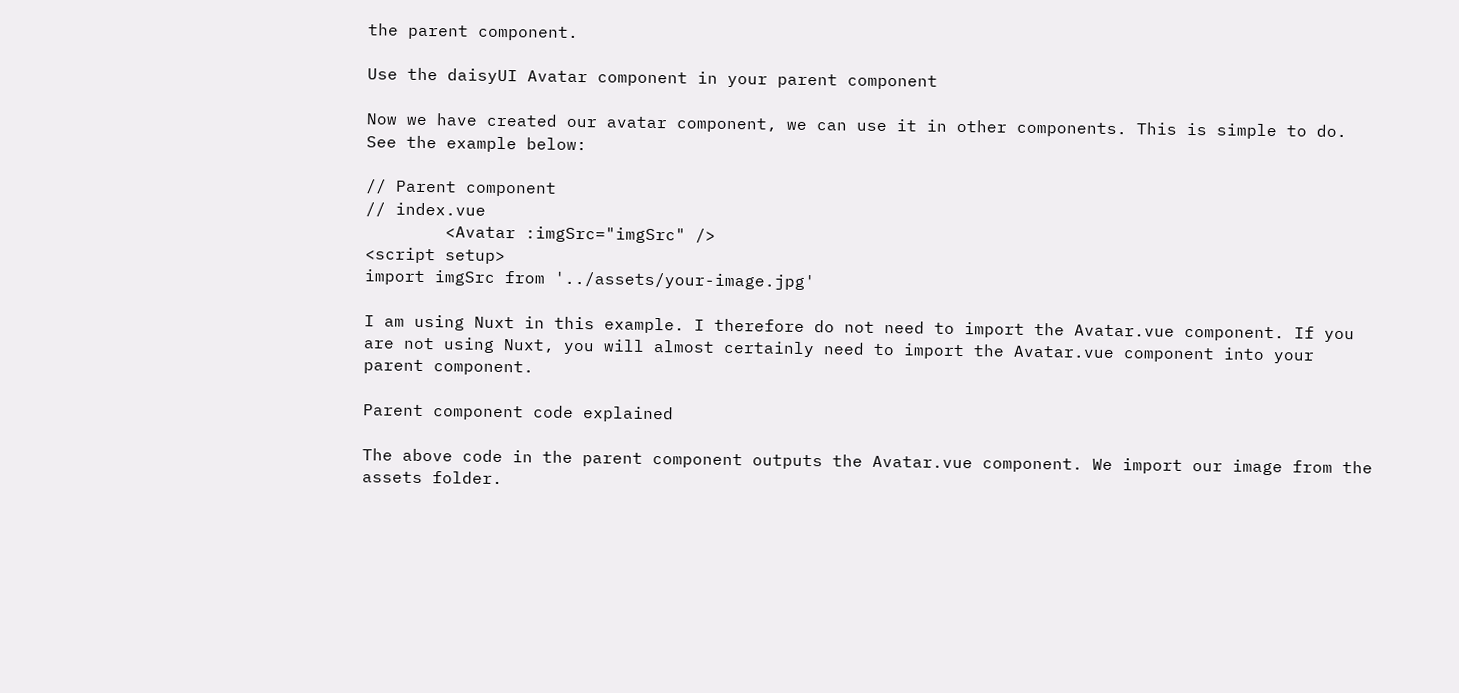the parent component.

Use the daisyUI Avatar component in your parent component

Now we have created our avatar component, we can use it in other components. This is simple to do. See the example below:

// Parent component
// index.vue
        <Avatar :imgSrc="imgSrc" />
<script setup>
import imgSrc from '../assets/your-image.jpg'

I am using Nuxt in this example. I therefore do not need to import the Avatar.vue component. If you are not using Nuxt, you will almost certainly need to import the Avatar.vue component into your parent component.

Parent component code explained

The above code in the parent component outputs the Avatar.vue component. We import our image from the assets folder.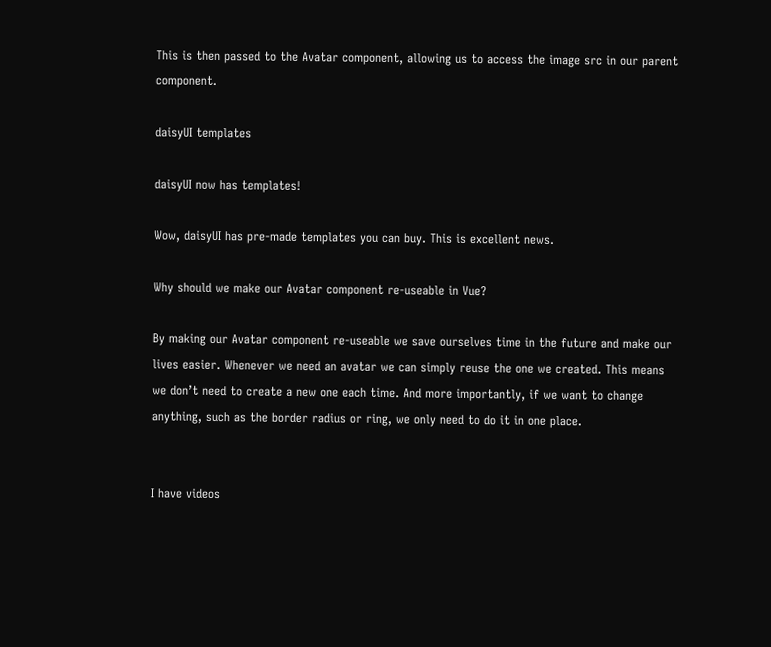This is then passed to the Avatar component, allowing us to access the image src in our parent component.

daisyUI templates

daisyUI now has templates!

Wow, daisyUI has pre-made templates you can buy. This is excellent news.

Why should we make our Avatar component re-useable in Vue?

By making our Avatar component re-useable we save ourselves time in the future and make our lives easier. Whenever we need an avatar we can simply reuse the one we created. This means we don’t need to create a new one each time. And more importantly, if we want to change anything, such as the border radius or ring, we only need to do it in one place.


I have videos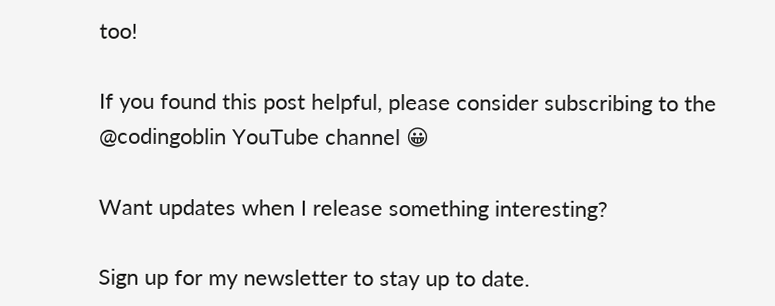too!

If you found this post helpful, please consider subscribing to the @codingoblin YouTube channel 😀

Want updates when I release something interesting?

Sign up for my newsletter to stay up to date.